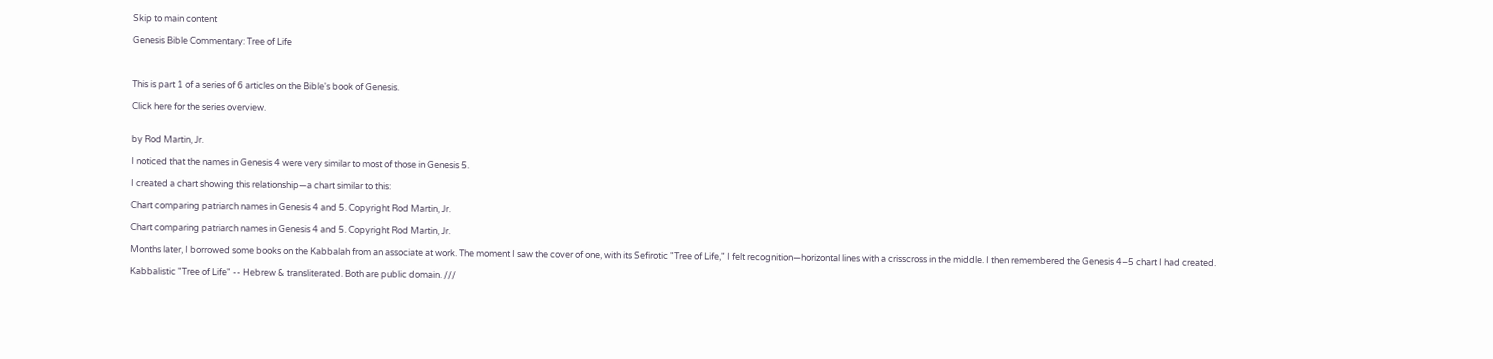Skip to main content

Genesis Bible Commentary: Tree of Life



This is part 1 of a series of 6 articles on the Bible's book of Genesis.

Click here for the series overview.


by Rod Martin, Jr.

I noticed that the names in Genesis 4 were very similar to most of those in Genesis 5.

I created a chart showing this relationship—a chart similar to this:

Chart comparing patriarch names in Genesis 4 and 5. Copyright Rod Martin, Jr.

Chart comparing patriarch names in Genesis 4 and 5. Copyright Rod Martin, Jr.

Months later, I borrowed some books on the Kabbalah from an associate at work. The moment I saw the cover of one, with its Sefirotic "Tree of Life," I felt recognition—horizontal lines with a crisscross in the middle. I then remembered the Genesis 4–5 chart I had created.

Kabbalistic "Tree of Life" -- Hebrew & transliterated. Both are public domain. ///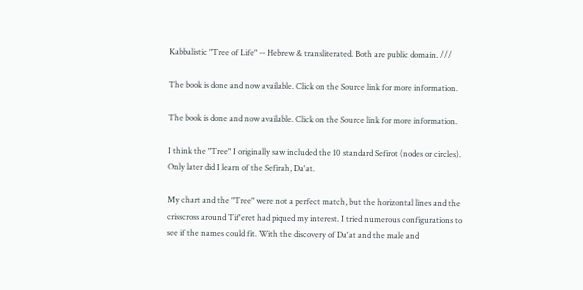Kabbalistic "Tree of Life" -- Hebrew & transliterated. Both are public domain. ///

The book is done and now available. Click on the Source link for more information.

The book is done and now available. Click on the Source link for more information.

I think the "Tree" I originally saw included the 10 standard Sefirot (nodes or circles). Only later did I learn of the Sefirah, Da'at.

My chart and the "Tree" were not a perfect match, but the horizontal lines and the crisscross around Tif'eret had piqued my interest. I tried numerous configurations to see if the names could fit. With the discovery of Da'at and the male and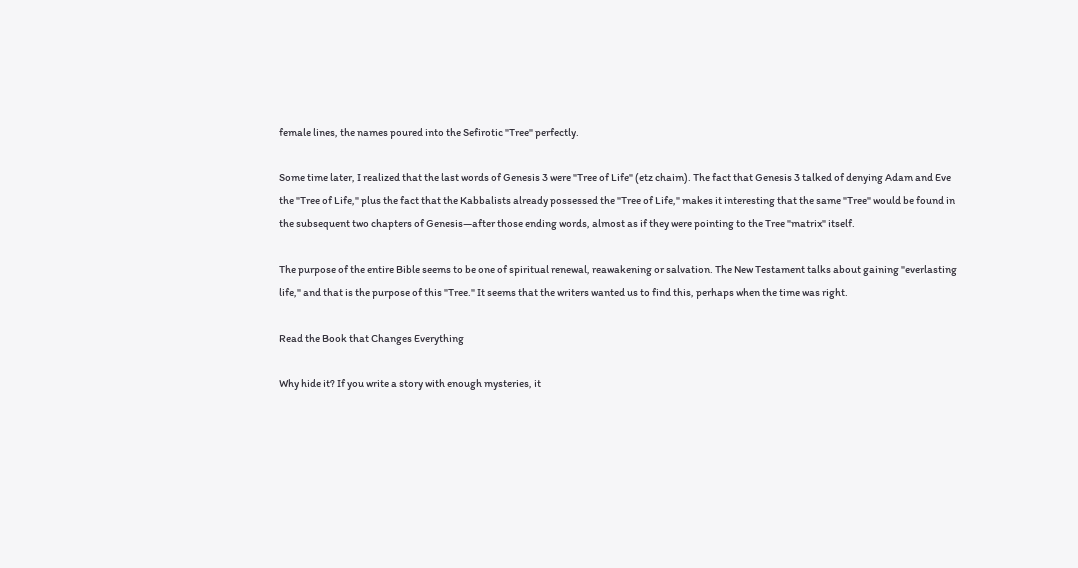female lines, the names poured into the Sefirotic "Tree" perfectly.

Some time later, I realized that the last words of Genesis 3 were "Tree of Life" (etz chaim). The fact that Genesis 3 talked of denying Adam and Eve the "Tree of Life," plus the fact that the Kabbalists already possessed the "Tree of Life," makes it interesting that the same "Tree" would be found in the subsequent two chapters of Genesis—after those ending words, almost as if they were pointing to the Tree "matrix" itself.

The purpose of the entire Bible seems to be one of spiritual renewal, reawakening or salvation. The New Testament talks about gaining "everlasting life," and that is the purpose of this "Tree." It seems that the writers wanted us to find this, perhaps when the time was right.

Read the Book that Changes Everything

Why hide it? If you write a story with enough mysteries, it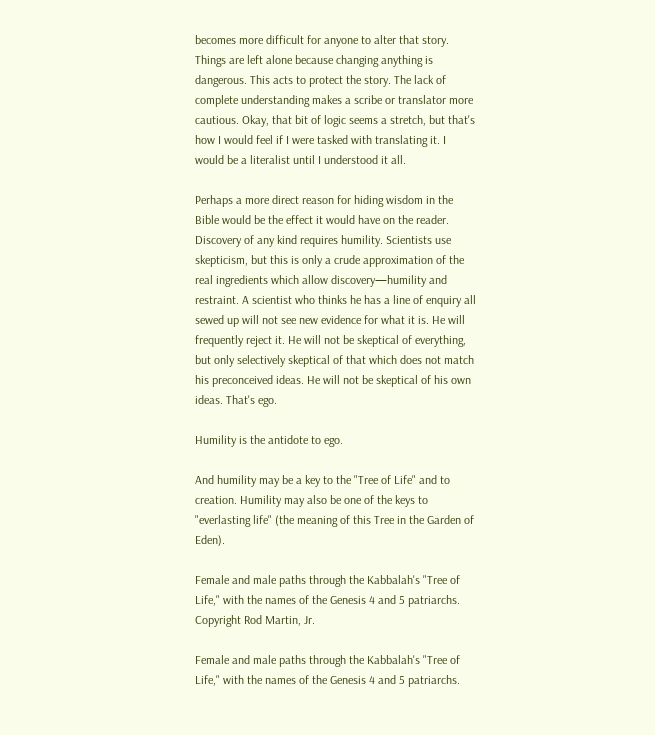becomes more difficult for anyone to alter that story. Things are left alone because changing anything is dangerous. This acts to protect the story. The lack of complete understanding makes a scribe or translator more cautious. Okay, that bit of logic seems a stretch, but that's how I would feel if I were tasked with translating it. I would be a literalist until I understood it all.

Perhaps a more direct reason for hiding wisdom in the Bible would be the effect it would have on the reader. Discovery of any kind requires humility. Scientists use skepticism, but this is only a crude approximation of the real ingredients which allow discovery—humility and restraint. A scientist who thinks he has a line of enquiry all sewed up will not see new evidence for what it is. He will frequently reject it. He will not be skeptical of everything, but only selectively skeptical of that which does not match his preconceived ideas. He will not be skeptical of his own ideas. That's ego.

Humility is the antidote to ego.

And humility may be a key to the "Tree of Life" and to creation. Humility may also be one of the keys to "everlasting life" (the meaning of this Tree in the Garden of Eden).

Female and male paths through the Kabbalah's "Tree of Life," with the names of the Genesis 4 and 5 patriarchs. Copyright Rod Martin, Jr.

Female and male paths through the Kabbalah's "Tree of Life," with the names of the Genesis 4 and 5 patriarchs.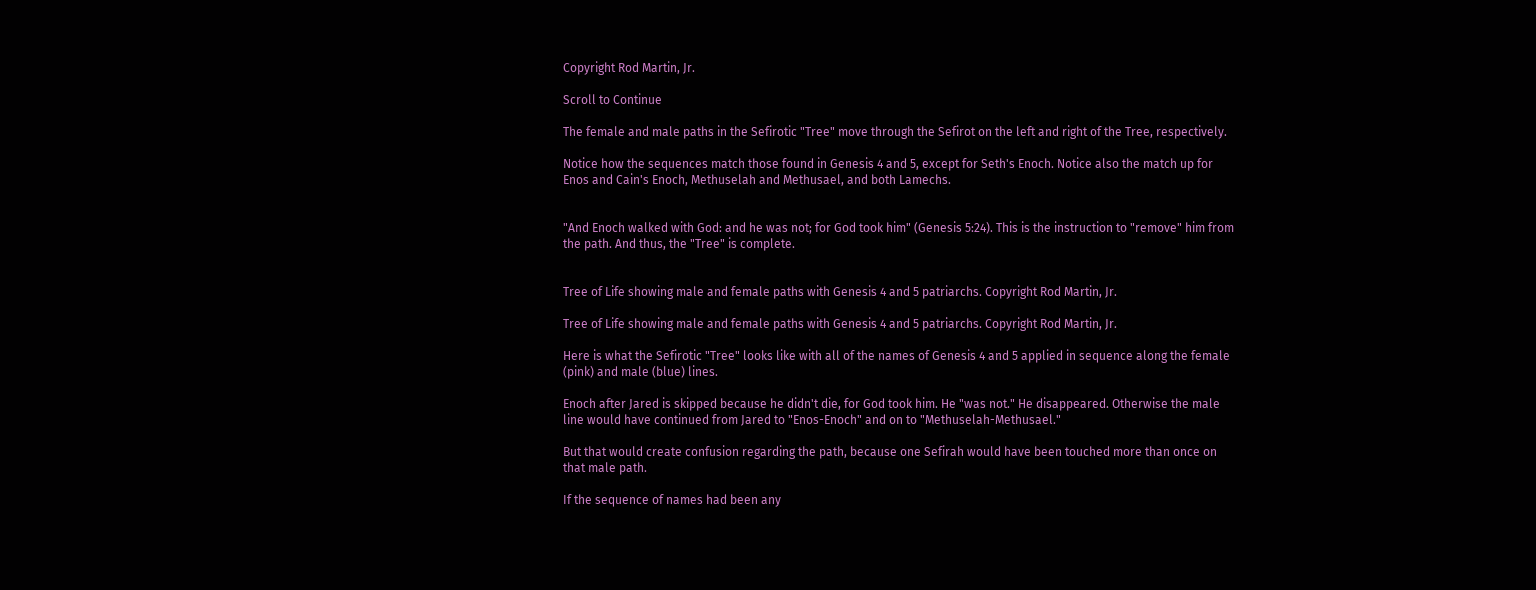Copyright Rod Martin, Jr.

Scroll to Continue

The female and male paths in the Sefirotic "Tree" move through the Sefirot on the left and right of the Tree, respectively.

Notice how the sequences match those found in Genesis 4 and 5, except for Seth's Enoch. Notice also the match up for Enos and Cain's Enoch, Methuselah and Methusael, and both Lamechs.


"And Enoch walked with God: and he was not; for God took him" (Genesis 5:24). This is the instruction to "remove" him from the path. And thus, the "Tree" is complete.


Tree of Life showing male and female paths with Genesis 4 and 5 patriarchs. Copyright Rod Martin, Jr.

Tree of Life showing male and female paths with Genesis 4 and 5 patriarchs. Copyright Rod Martin, Jr.

Here is what the Sefirotic "Tree" looks like with all of the names of Genesis 4 and 5 applied in sequence along the female (pink) and male (blue) lines.

Enoch after Jared is skipped because he didn't die, for God took him. He "was not." He disappeared. Otherwise the male line would have continued from Jared to "Enos-Enoch" and on to "Methuselah-Methusael."

But that would create confusion regarding the path, because one Sefirah would have been touched more than once on that male path.

If the sequence of names had been any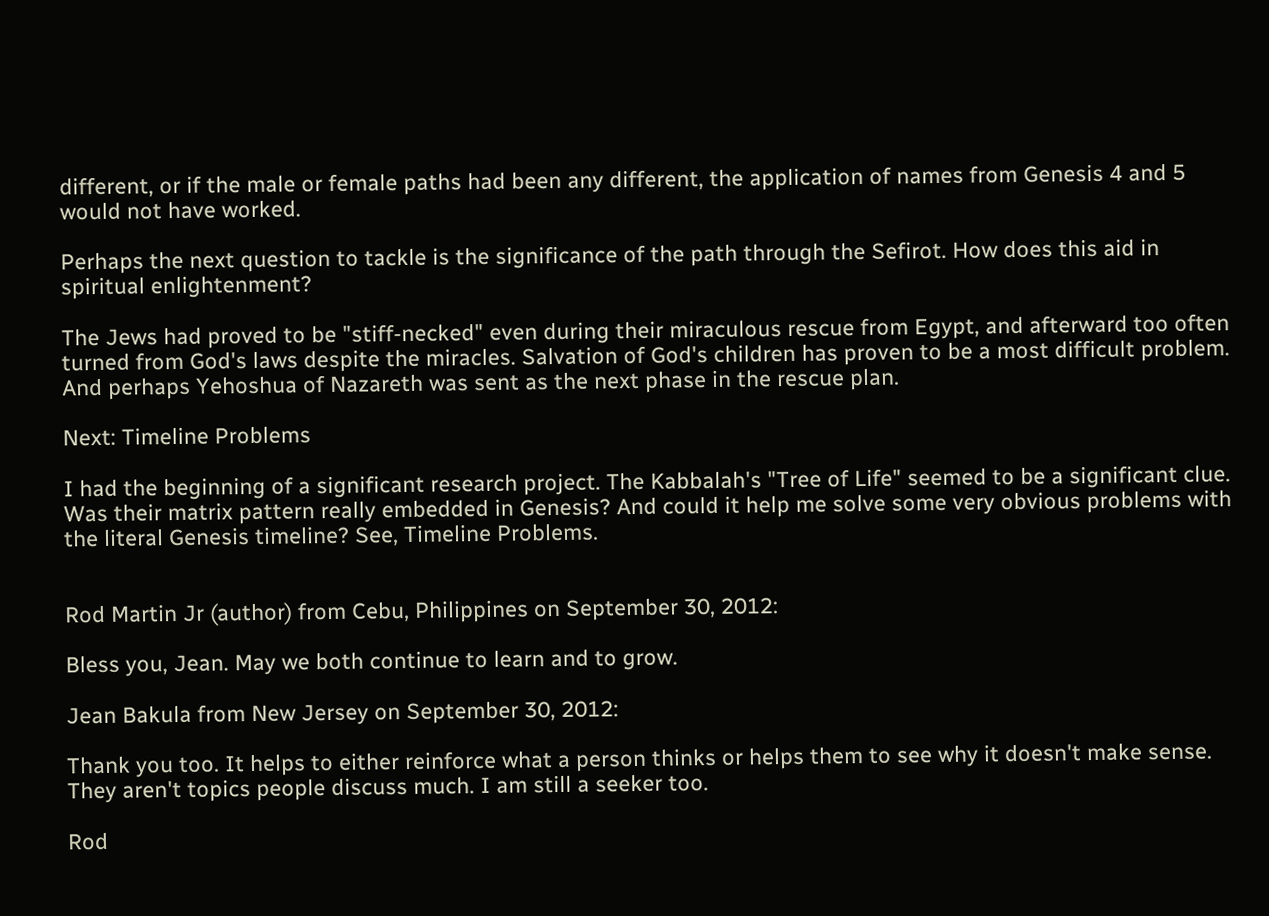different, or if the male or female paths had been any different, the application of names from Genesis 4 and 5 would not have worked.

Perhaps the next question to tackle is the significance of the path through the Sefirot. How does this aid in spiritual enlightenment?

The Jews had proved to be "stiff-necked" even during their miraculous rescue from Egypt, and afterward too often turned from God's laws despite the miracles. Salvation of God's children has proven to be a most difficult problem. And perhaps Yehoshua of Nazareth was sent as the next phase in the rescue plan.

Next: Timeline Problems

I had the beginning of a significant research project. The Kabbalah's "Tree of Life" seemed to be a significant clue. Was their matrix pattern really embedded in Genesis? And could it help me solve some very obvious problems with the literal Genesis timeline? See, Timeline Problems.


Rod Martin Jr (author) from Cebu, Philippines on September 30, 2012:

Bless you, Jean. May we both continue to learn and to grow.

Jean Bakula from New Jersey on September 30, 2012:

Thank you too. It helps to either reinforce what a person thinks or helps them to see why it doesn't make sense. They aren't topics people discuss much. I am still a seeker too.

Rod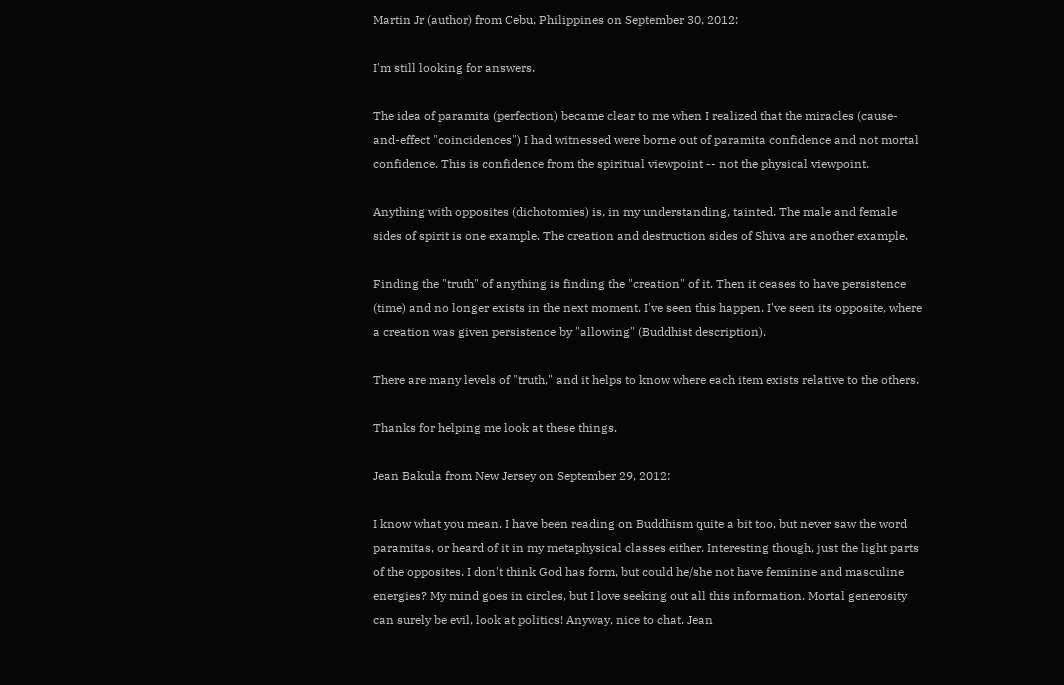Martin Jr (author) from Cebu, Philippines on September 30, 2012:

I'm still looking for answers.

The idea of paramita (perfection) became clear to me when I realized that the miracles (cause-and-effect "coincidences") I had witnessed were borne out of paramita confidence and not mortal confidence. This is confidence from the spiritual viewpoint -- not the physical viewpoint.

Anything with opposites (dichotomies) is, in my understanding, tainted. The male and female sides of spirit is one example. The creation and destruction sides of Shiva are another example.

Finding the "truth" of anything is finding the "creation" of it. Then it ceases to have persistence (time) and no longer exists in the next moment. I've seen this happen. I've seen its opposite, where a creation was given persistence by "allowing" (Buddhist description).

There are many levels of "truth," and it helps to know where each item exists relative to the others.

Thanks for helping me look at these things.

Jean Bakula from New Jersey on September 29, 2012:

I know what you mean. I have been reading on Buddhism quite a bit too, but never saw the word paramitas, or heard of it in my metaphysical classes either. Interesting though, just the light parts of the opposites. I don't think God has form, but could he/she not have feminine and masculine energies? My mind goes in circles, but I love seeking out all this information. Mortal generosity can surely be evil, look at politics! Anyway, nice to chat. Jean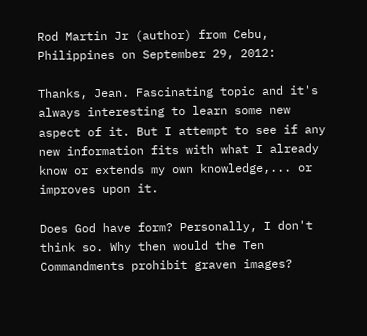Rod Martin Jr (author) from Cebu, Philippines on September 29, 2012:

Thanks, Jean. Fascinating topic and it's always interesting to learn some new aspect of it. But I attempt to see if any new information fits with what I already know or extends my own knowledge,... or improves upon it.

Does God have form? Personally, I don't think so. Why then would the Ten Commandments prohibit graven images?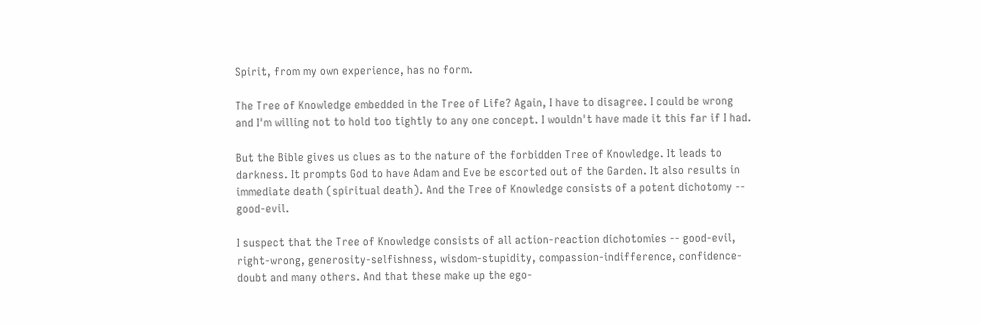Spirit, from my own experience, has no form.

The Tree of Knowledge embedded in the Tree of Life? Again, I have to disagree. I could be wrong and I'm willing not to hold too tightly to any one concept. I wouldn't have made it this far if I had.

But the Bible gives us clues as to the nature of the forbidden Tree of Knowledge. It leads to darkness. It prompts God to have Adam and Eve be escorted out of the Garden. It also results in immediate death (spiritual death). And the Tree of Knowledge consists of a potent dichotomy -- good-evil.

I suspect that the Tree of Knowledge consists of all action-reaction dichotomies -- good-evil, right-wrong, generosity-selfishness, wisdom-stupidity, compassion-indifference, confidence-doubt and many others. And that these make up the ego-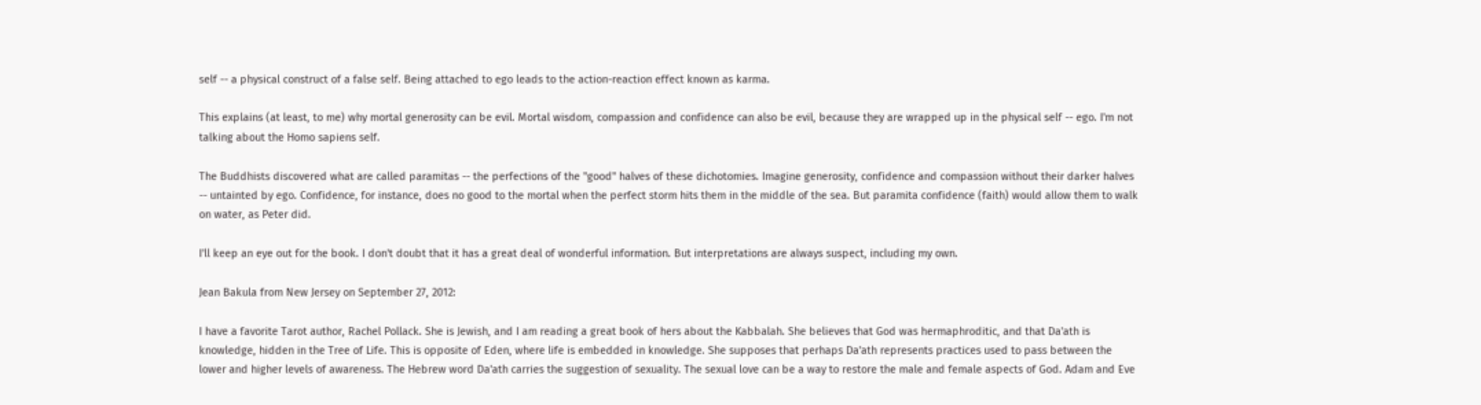self -- a physical construct of a false self. Being attached to ego leads to the action-reaction effect known as karma.

This explains (at least, to me) why mortal generosity can be evil. Mortal wisdom, compassion and confidence can also be evil, because they are wrapped up in the physical self -- ego. I'm not talking about the Homo sapiens self.

The Buddhists discovered what are called paramitas -- the perfections of the "good" halves of these dichotomies. Imagine generosity, confidence and compassion without their darker halves -- untainted by ego. Confidence, for instance, does no good to the mortal when the perfect storm hits them in the middle of the sea. But paramita confidence (faith) would allow them to walk on water, as Peter did.

I'll keep an eye out for the book. I don't doubt that it has a great deal of wonderful information. But interpretations are always suspect, including my own.

Jean Bakula from New Jersey on September 27, 2012:

I have a favorite Tarot author, Rachel Pollack. She is Jewish, and I am reading a great book of hers about the Kabbalah. She believes that God was hermaphroditic, and that Da'ath is knowledge, hidden in the Tree of Life. This is opposite of Eden, where life is embedded in knowledge. She supposes that perhaps Da'ath represents practices used to pass between the lower and higher levels of awareness. The Hebrew word Da'ath carries the suggestion of sexuality. The sexual love can be a way to restore the male and female aspects of God. Adam and Eve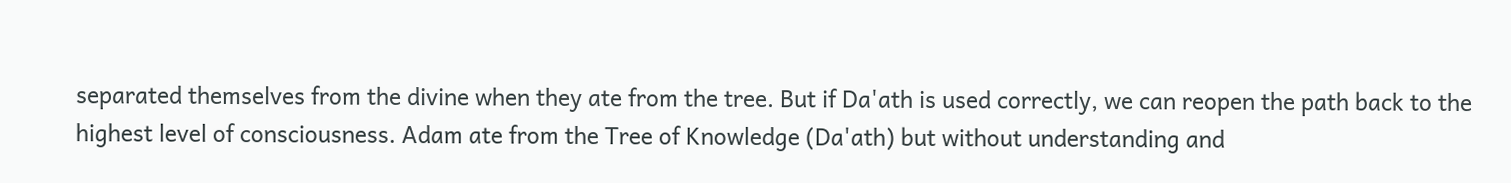separated themselves from the divine when they ate from the tree. But if Da'ath is used correctly, we can reopen the path back to the highest level of consciousness. Adam ate from the Tree of Knowledge (Da'ath) but without understanding and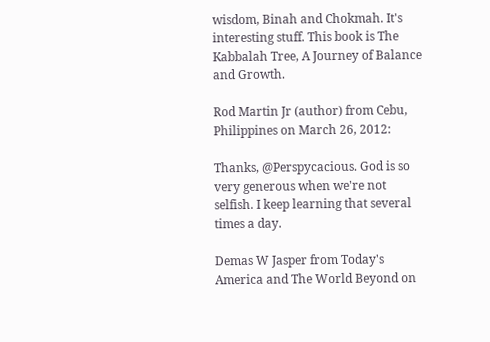wisdom, Binah and Chokmah. It's interesting stuff. This book is The Kabbalah Tree, A Journey of Balance and Growth.

Rod Martin Jr (author) from Cebu, Philippines on March 26, 2012:

Thanks, @Perspycacious. God is so very generous when we're not selfish. I keep learning that several times a day.

Demas W Jasper from Today's America and The World Beyond on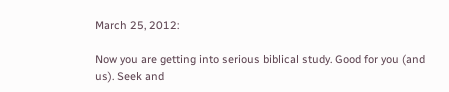March 25, 2012:

Now you are getting into serious biblical study. Good for you (and us). Seek and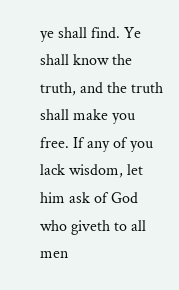ye shall find. Ye shall know the truth, and the truth shall make you free. If any of you lack wisdom, let him ask of God who giveth to all men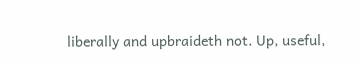liberally and upbraideth not. Up, useful,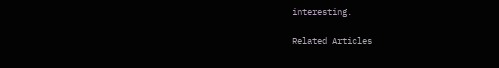interesting.

Related Articles